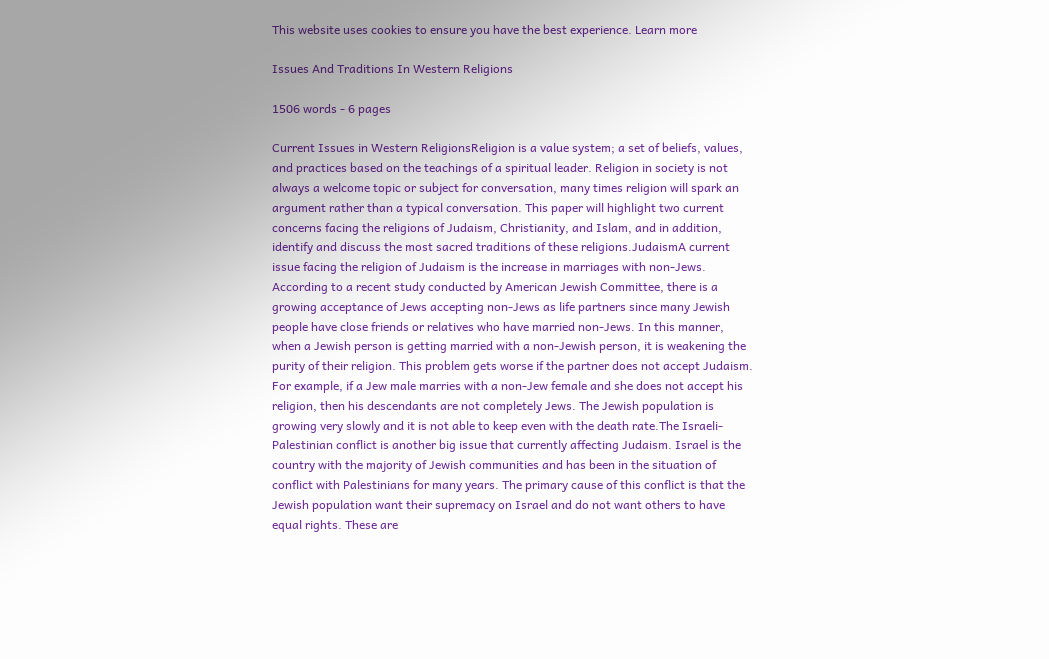This website uses cookies to ensure you have the best experience. Learn more

Issues And Traditions In Western Religions

1506 words - 6 pages

Current Issues in Western ReligionsReligion is a value system; a set of beliefs, values, and practices based on the teachings of a spiritual leader. Religion in society is not always a welcome topic or subject for conversation, many times religion will spark an argument rather than a typical conversation. This paper will highlight two current concerns facing the religions of Judaism, Christianity, and Islam, and in addition, identify and discuss the most sacred traditions of these religions.JudaismA current issue facing the religion of Judaism is the increase in marriages with non-Jews. According to a recent study conducted by American Jewish Committee, there is a growing acceptance of Jews accepting non-Jews as life partners since many Jewish people have close friends or relatives who have married non-Jews. In this manner, when a Jewish person is getting married with a non-Jewish person, it is weakening the purity of their religion. This problem gets worse if the partner does not accept Judaism. For example, if a Jew male marries with a non-Jew female and she does not accept his religion, then his descendants are not completely Jews. The Jewish population is growing very slowly and it is not able to keep even with the death rate.The Israeli-Palestinian conflict is another big issue that currently affecting Judaism. Israel is the country with the majority of Jewish communities and has been in the situation of conflict with Palestinians for many years. The primary cause of this conflict is that the Jewish population want their supremacy on Israel and do not want others to have equal rights. These are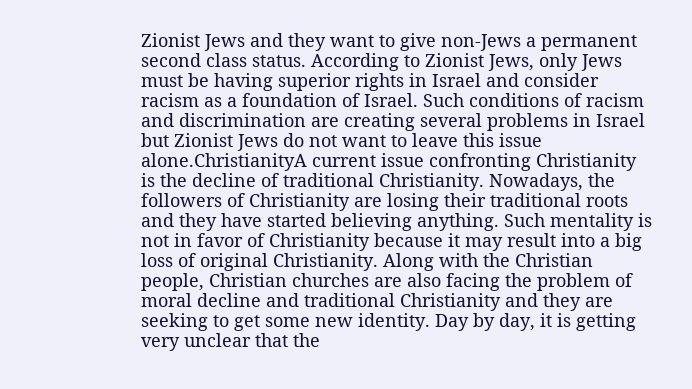Zionist Jews and they want to give non-Jews a permanent second class status. According to Zionist Jews, only Jews must be having superior rights in Israel and consider racism as a foundation of Israel. Such conditions of racism and discrimination are creating several problems in Israel but Zionist Jews do not want to leave this issue alone.ChristianityA current issue confronting Christianity is the decline of traditional Christianity. Nowadays, the followers of Christianity are losing their traditional roots and they have started believing anything. Such mentality is not in favor of Christianity because it may result into a big loss of original Christianity. Along with the Christian people, Christian churches are also facing the problem of moral decline and traditional Christianity and they are seeking to get some new identity. Day by day, it is getting very unclear that the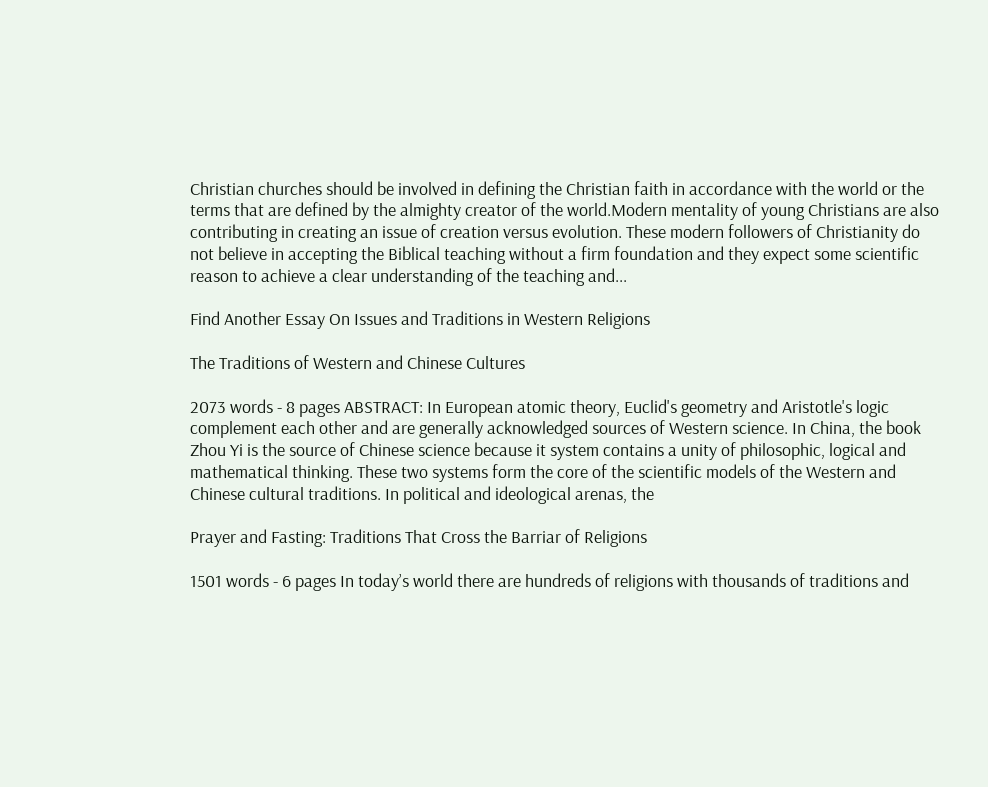Christian churches should be involved in defining the Christian faith in accordance with the world or the terms that are defined by the almighty creator of the world.Modern mentality of young Christians are also contributing in creating an issue of creation versus evolution. These modern followers of Christianity do not believe in accepting the Biblical teaching without a firm foundation and they expect some scientific reason to achieve a clear understanding of the teaching and...

Find Another Essay On Issues and Traditions in Western Religions

The Traditions of Western and Chinese Cultures

2073 words - 8 pages ABSTRACT: In European atomic theory, Euclid's geometry and Aristotle's logic complement each other and are generally acknowledged sources of Western science. In China, the book Zhou Yi is the source of Chinese science because it system contains a unity of philosophic, logical and mathematical thinking. These two systems form the core of the scientific models of the Western and Chinese cultural traditions. In political and ideological arenas, the

Prayer and Fasting: Traditions That Cross the Barriar of Religions

1501 words - 6 pages In today’s world there are hundreds of religions with thousands of traditions and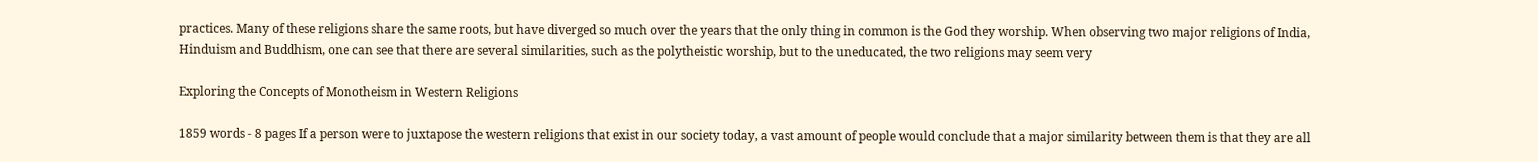practices. Many of these religions share the same roots, but have diverged so much over the years that the only thing in common is the God they worship. When observing two major religions of India, Hinduism and Buddhism, one can see that there are several similarities, such as the polytheistic worship, but to the uneducated, the two religions may seem very

Exploring the Concepts of Monotheism in Western Religions

1859 words - 8 pages If a person were to juxtapose the western religions that exist in our society today, a vast amount of people would conclude that a major similarity between them is that they are all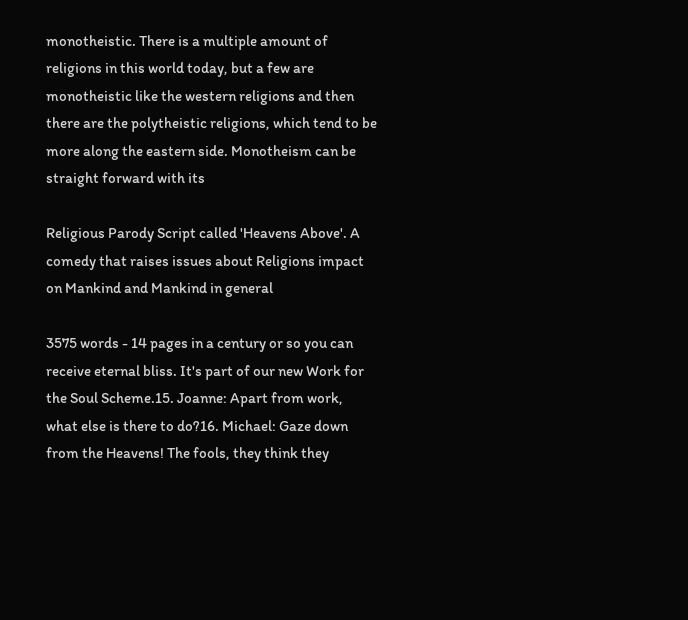monotheistic. There is a multiple amount of religions in this world today, but a few are monotheistic like the western religions and then there are the polytheistic religions, which tend to be more along the eastern side. Monotheism can be straight forward with its

Religious Parody Script called 'Heavens Above'. A comedy that raises issues about Religions impact on Mankind and Mankind in general

3575 words - 14 pages in a century or so you can receive eternal bliss. It's part of our new Work for the Soul Scheme.15. Joanne: Apart from work, what else is there to do?16. Michael: Gaze down from the Heavens! The fools, they think they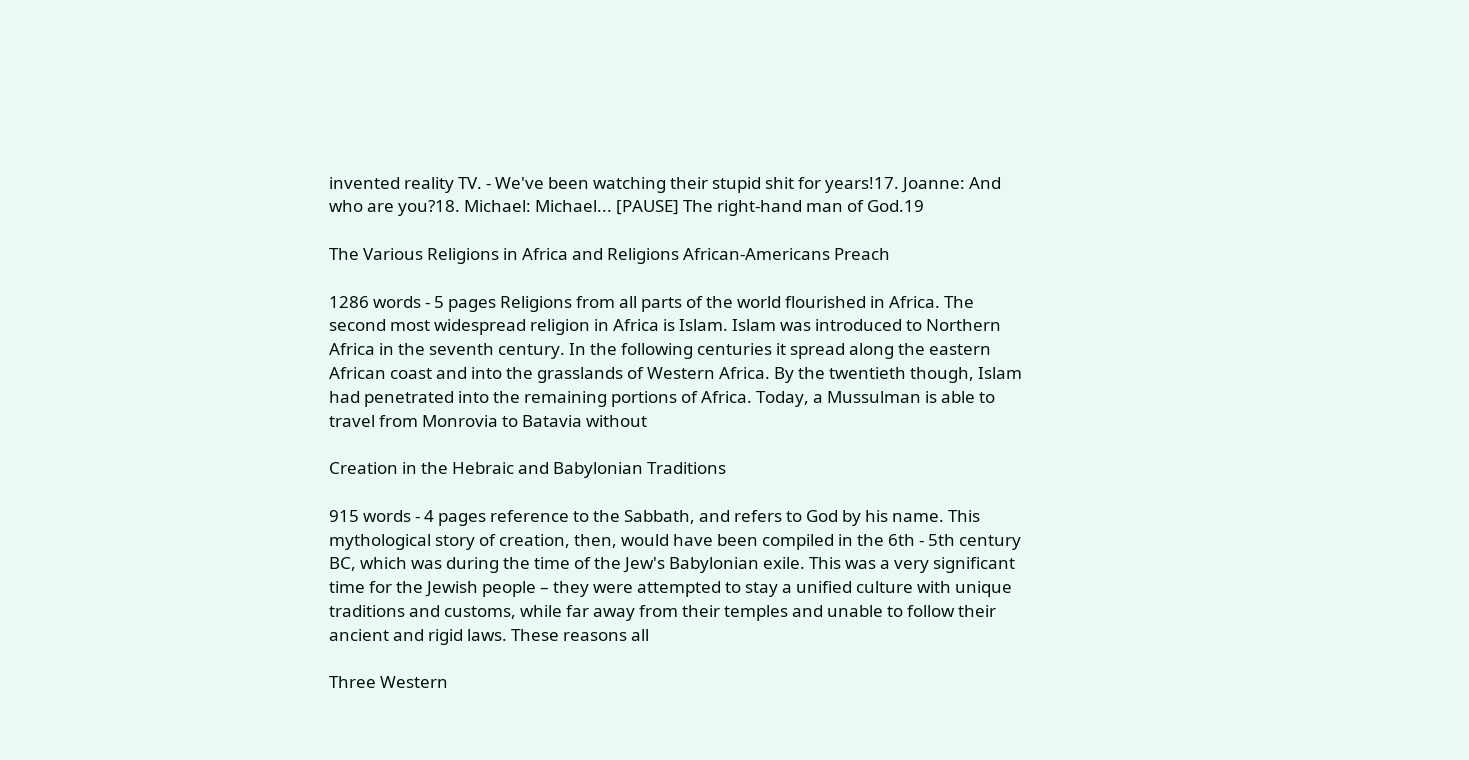invented reality TV. - We've been watching their stupid shit for years!17. Joanne: And who are you?18. Michael: Michael... [PAUSE] The right-hand man of God.19

The Various Religions in Africa and Religions African-Americans Preach

1286 words - 5 pages Religions from all parts of the world flourished in Africa. The second most widespread religion in Africa is Islam. Islam was introduced to Northern Africa in the seventh century. In the following centuries it spread along the eastern African coast and into the grasslands of Western Africa. By the twentieth though, Islam had penetrated into the remaining portions of Africa. Today, a Mussulman is able to travel from Monrovia to Batavia without

Creation in the Hebraic and Babylonian Traditions

915 words - 4 pages reference to the Sabbath, and refers to God by his name. This mythological story of creation, then, would have been compiled in the 6th - 5th century BC, which was during the time of the Jew's Babylonian exile. This was a very significant time for the Jewish people – they were attempted to stay a unified culture with unique traditions and customs, while far away from their temples and unable to follow their ancient and rigid laws. These reasons all

Three Western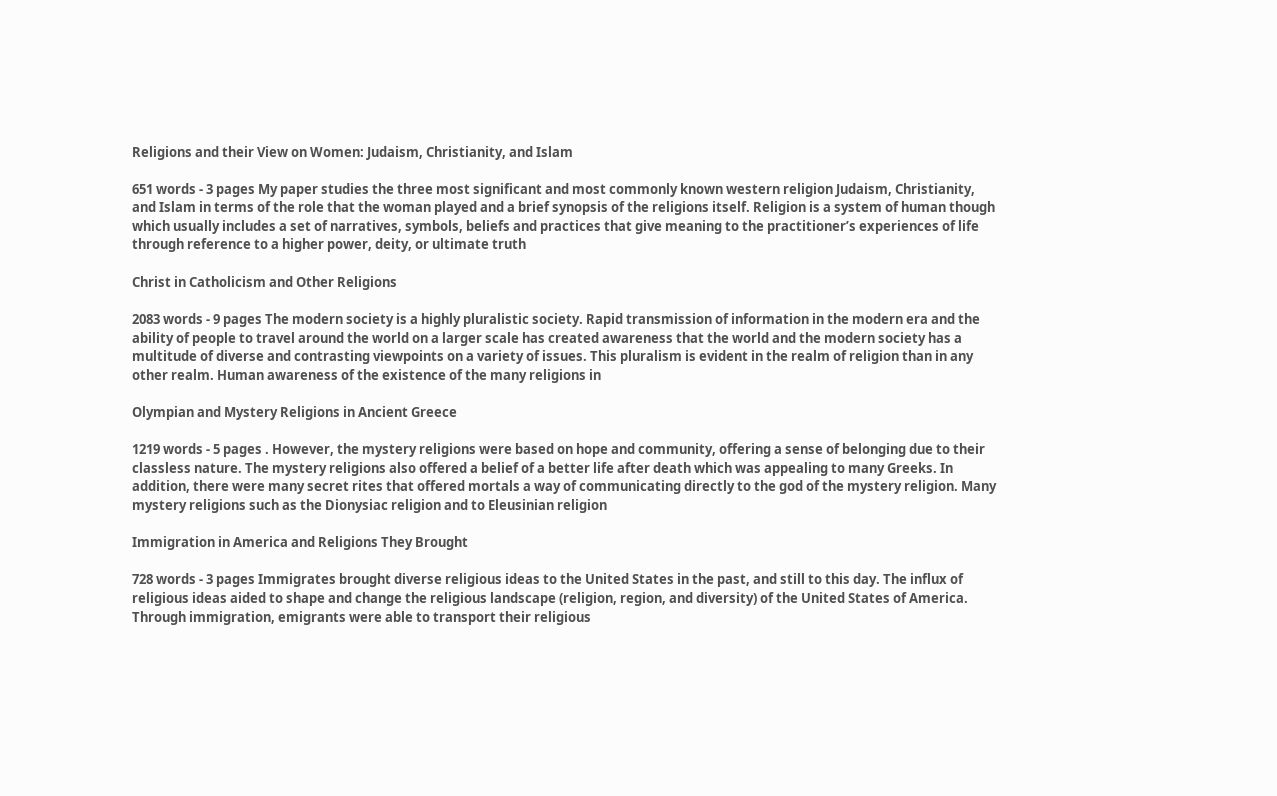Religions and their View on Women: Judaism, Christianity, and Islam

651 words - 3 pages My paper studies the three most significant and most commonly known western religion Judaism, Christianity, and Islam in terms of the role that the woman played and a brief synopsis of the religions itself. Religion is a system of human though which usually includes a set of narratives, symbols, beliefs and practices that give meaning to the practitioner’s experiences of life through reference to a higher power, deity, or ultimate truth

Christ in Catholicism and Other Religions

2083 words - 9 pages The modern society is a highly pluralistic society. Rapid transmission of information in the modern era and the ability of people to travel around the world on a larger scale has created awareness that the world and the modern society has a multitude of diverse and contrasting viewpoints on a variety of issues. This pluralism is evident in the realm of religion than in any other realm. Human awareness of the existence of the many religions in

Olympian and Mystery Religions in Ancient Greece

1219 words - 5 pages . However, the mystery religions were based on hope and community, offering a sense of belonging due to their classless nature. The mystery religions also offered a belief of a better life after death which was appealing to many Greeks. In addition, there were many secret rites that offered mortals a way of communicating directly to the god of the mystery religion. Many mystery religions such as the Dionysiac religion and to Eleusinian religion

Immigration in America and Religions They Brought

728 words - 3 pages Immigrates brought diverse religious ideas to the United States in the past, and still to this day. The influx of religious ideas aided to shape and change the religious landscape (religion, region, and diversity) of the United States of America. Through immigration, emigrants were able to transport their religious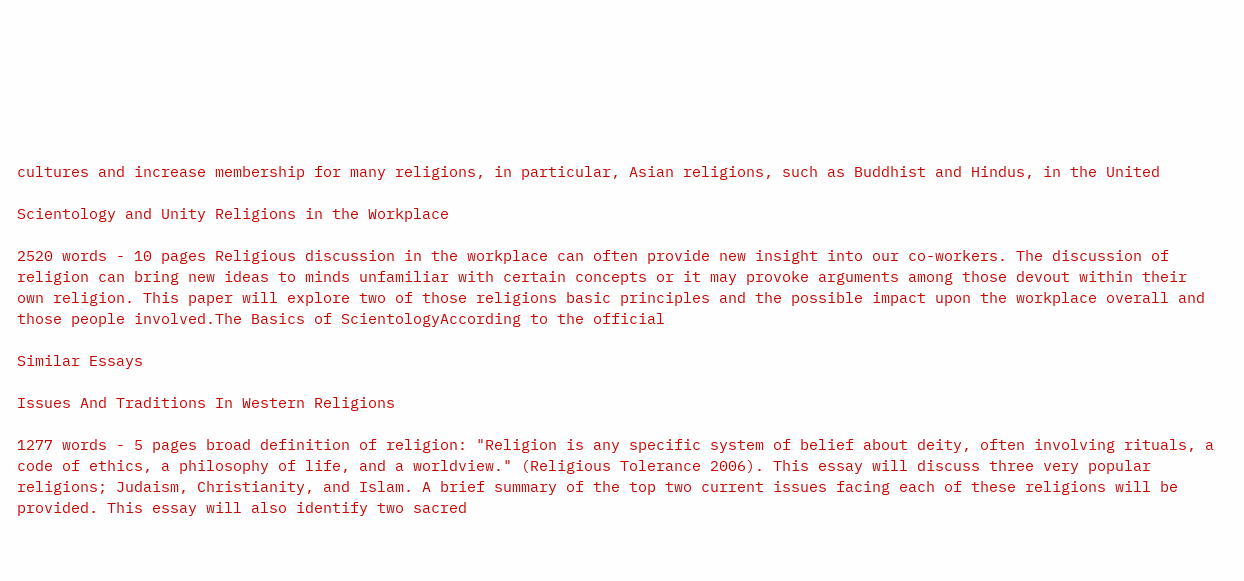cultures and increase membership for many religions, in particular, Asian religions, such as Buddhist and Hindus, in the United

Scientology and Unity Religions in the Workplace

2520 words - 10 pages Religious discussion in the workplace can often provide new insight into our co-workers. The discussion of religion can bring new ideas to minds unfamiliar with certain concepts or it may provoke arguments among those devout within their own religion. This paper will explore two of those religions basic principles and the possible impact upon the workplace overall and those people involved.The Basics of ScientologyAccording to the official

Similar Essays

Issues And Traditions In Western Religions

1277 words - 5 pages broad definition of religion: "Religion is any specific system of belief about deity, often involving rituals, a code of ethics, a philosophy of life, and a worldview." (Religious Tolerance 2006). This essay will discuss three very popular religions; Judaism, Christianity, and Islam. A brief summary of the top two current issues facing each of these religions will be provided. This essay will also identify two sacred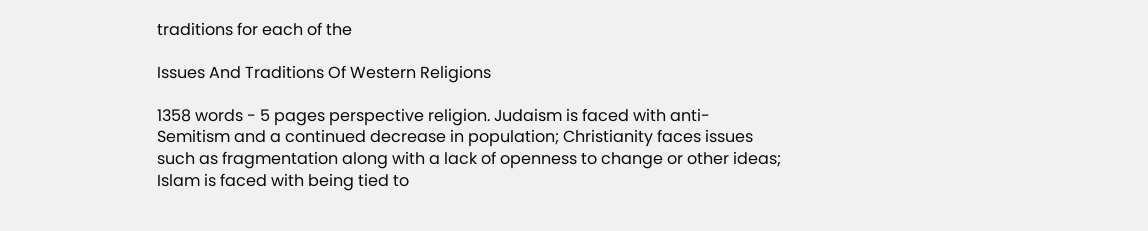traditions for each of the

Issues And Traditions Of Western Religions

1358 words - 5 pages perspective religion. Judaism is faced with anti-Semitism and a continued decrease in population; Christianity faces issues such as fragmentation along with a lack of openness to change or other ideas; Islam is faced with being tied to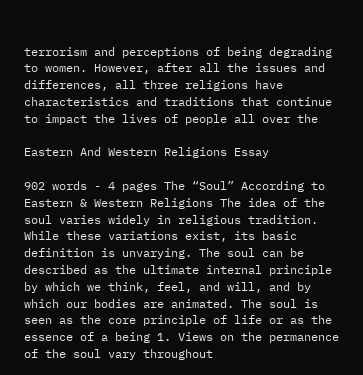terrorism and perceptions of being degrading to women. However, after all the issues and differences, all three religions have characteristics and traditions that continue to impact the lives of people all over the

Eastern And Western Religions Essay

902 words - 4 pages The “Soul” According to Eastern & Western Religions The idea of the soul varies widely in religious tradition. While these variations exist, its basic definition is unvarying. The soul can be described as the ultimate internal principle by which we think, feel, and will, and by which our bodies are animated. The soul is seen as the core principle of life or as the essence of a being 1. Views on the permanence of the soul vary throughout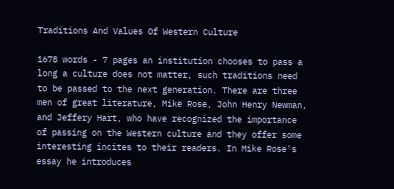Traditions And Values Of Western Culture

1678 words - 7 pages an institution chooses to pass a long a culture does not matter, such traditions need to be passed to the next generation. There are three men of great literature, Mike Rose, John Henry Newman, and Jeffery Hart, who have recognized the importance of passing on the Western culture and they offer some interesting incites to their readers. In Mike Rose's essay he introduces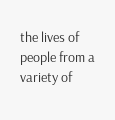the lives of people from a variety of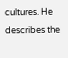cultures. He describes the